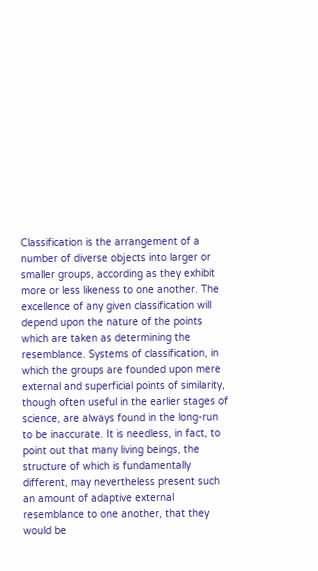Classification is the arrangement of a number of diverse objects into larger or smaller groups, according as they exhibit more or less likeness to one another. The excellence of any given classification will depend upon the nature of the points which are taken as determining the resemblance. Systems of classification, in which the groups are founded upon mere external and superficial points of similarity, though often useful in the earlier stages of science, are always found in the long-run to be inaccurate. It is needless, in fact, to point out that many living beings, the structure of which is fundamentally different, may nevertheless present such an amount of adaptive external resemblance to one another, that they would be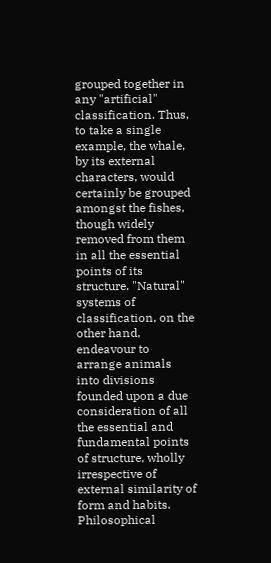grouped together in any "artificial" classification. Thus, to take a single example, the whale, by its external characters, would certainly be grouped amongst the fishes, though widely removed from them in all the essential points of its structure. "Natural" systems of classification, on the other hand, endeavour to arrange animals into divisions founded upon a due consideration of all the essential and fundamental points of structure, wholly irrespective of external similarity of form and habits. Philosophical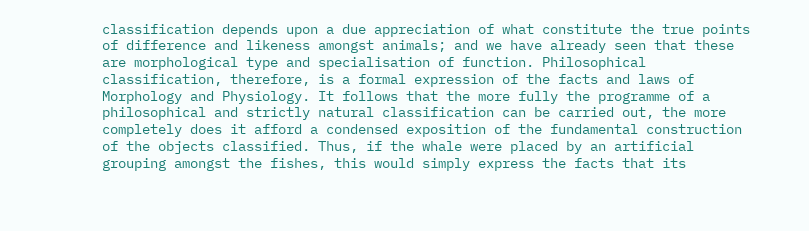classification depends upon a due appreciation of what constitute the true points of difference and likeness amongst animals; and we have already seen that these are morphological type and specialisation of function. Philosophical classification, therefore, is a formal expression of the facts and laws of Morphology and Physiology. It follows that the more fully the programme of a philosophical and strictly natural classification can be carried out, the more completely does it afford a condensed exposition of the fundamental construction of the objects classified. Thus, if the whale were placed by an artificial grouping amongst the fishes, this would simply express the facts that its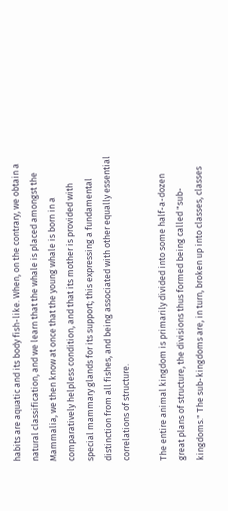habits are aquatic and its body fish-like. When, on the contrary, we obtain a natural classification, and we learn that the whale is placed amongst the Mammalia, we then know at once that the young whale is born in a comparatively helpless condition, and that its mother is provided with special mammary glands for its support; this expressing a fundamental distinction from all fishes, and being associated with other equally essential correlations of structure.

The entire animal kingdom is primarily divided into some half-a-dozen great plans of structure, the divisions thus formed being called "sub-kingdoms." The sub-kingdoms are, in turn, broken up into classes, classes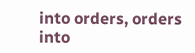into orders, orders into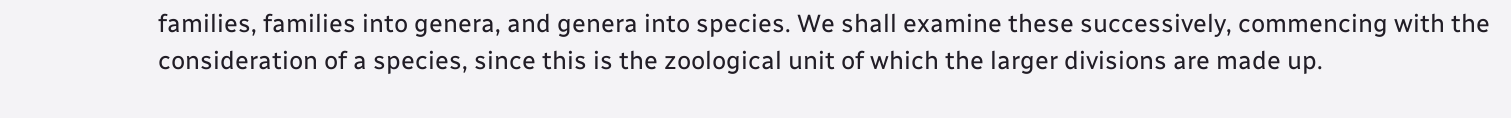families, families into genera, and genera into species. We shall examine these successively, commencing with the consideration of a species, since this is the zoological unit of which the larger divisions are made up.